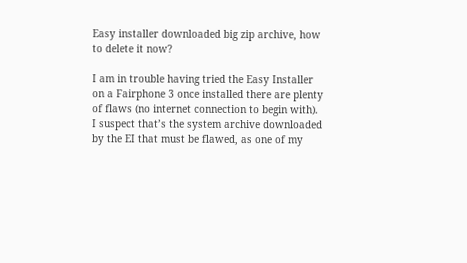Easy installer downloaded big zip archive, how to delete it now?

I am in trouble having tried the Easy Installer on a Fairphone 3 once installed there are plenty of flaws (no internet connection to begin with).
I suspect that’s the system archive downloaded by the EI that must be flawed, as one of my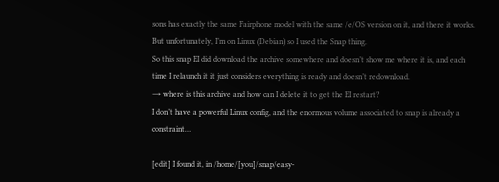sons has exactly the same Fairphone model with the same /e/OS version on it, and there it works.
But unfortunately, I’m on Linux (Debian) so I used the Snap thing.
So this snap EI did download the archive somewhere and doesn’t show me where it is, and each time I relaunch it it just considers everything is ready and doesn’t redownload.
→ where is this archive and how can I delete it to get the EI restart?
I don’t have a powerful Linux config, and the enormous volume associated to snap is already a constraint…

[edit] I found it, in /home/[you]/snap/easy-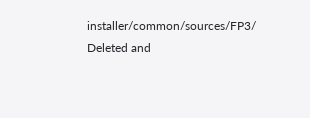installer/common/sources/FP3/
Deleted and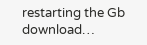restarting the Gb download…